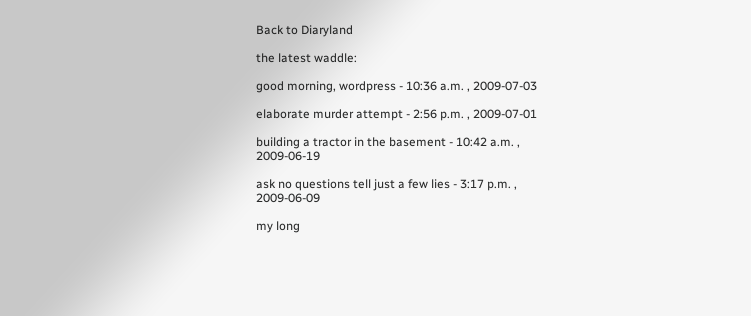Back to Diaryland

the latest waddle:

good morning, wordpress - 10:36 a.m. , 2009-07-03

elaborate murder attempt - 2:56 p.m. , 2009-07-01

building a tractor in the basement - 10:42 a.m. , 2009-06-19

ask no questions tell just a few lies - 3:17 p.m. , 2009-06-09

my long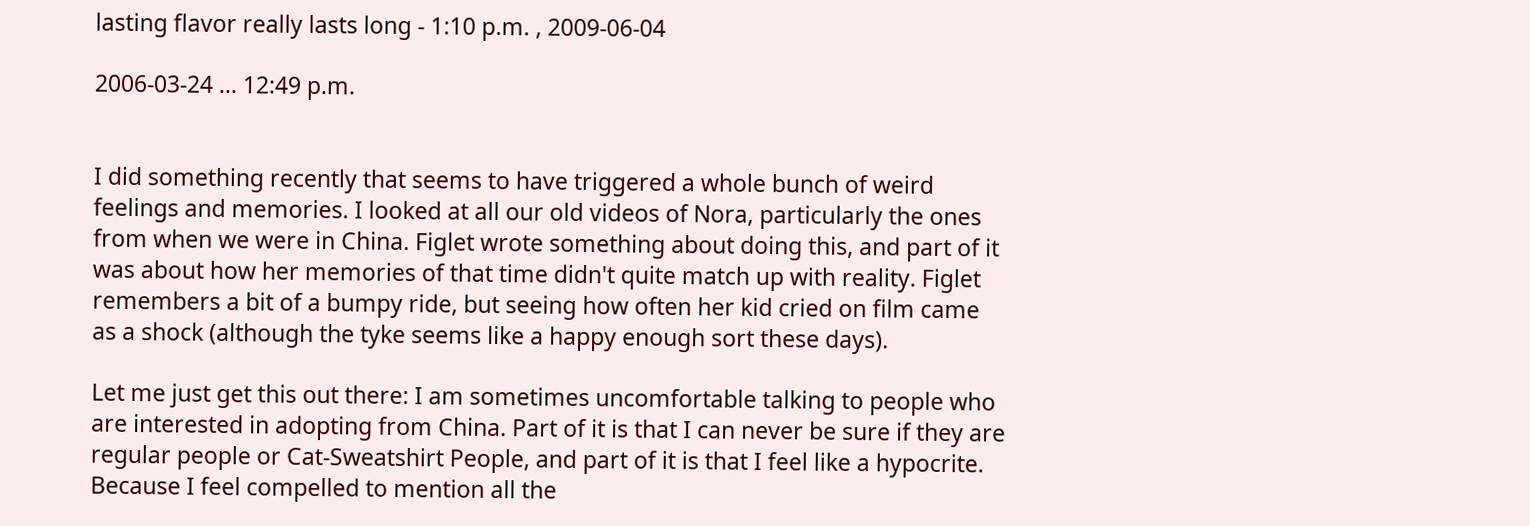lasting flavor really lasts long - 1:10 p.m. , 2009-06-04

2006-03-24 ... 12:49 p.m.


I did something recently that seems to have triggered a whole bunch of weird feelings and memories. I looked at all our old videos of Nora, particularly the ones from when we were in China. Figlet wrote something about doing this, and part of it was about how her memories of that time didn't quite match up with reality. Figlet remembers a bit of a bumpy ride, but seeing how often her kid cried on film came as a shock (although the tyke seems like a happy enough sort these days).

Let me just get this out there: I am sometimes uncomfortable talking to people who are interested in adopting from China. Part of it is that I can never be sure if they are regular people or Cat-Sweatshirt People, and part of it is that I feel like a hypocrite. Because I feel compelled to mention all the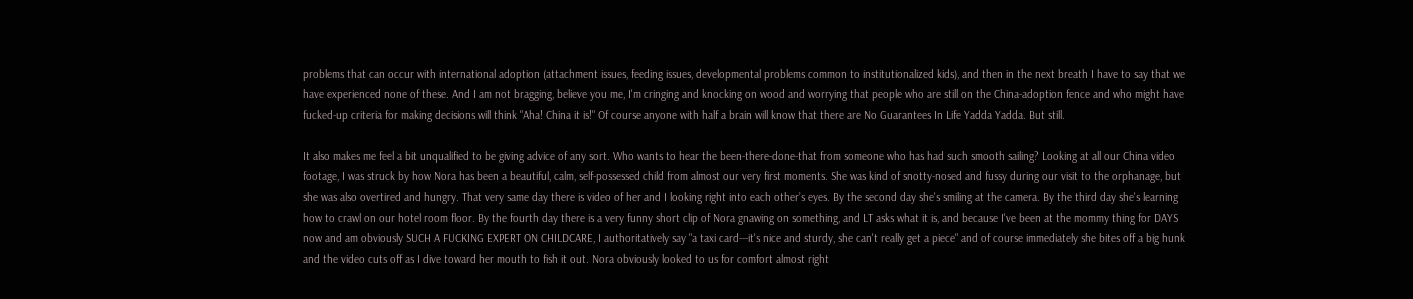problems that can occur with international adoption (attachment issues, feeding issues, developmental problems common to institutionalized kids), and then in the next breath I have to say that we have experienced none of these. And I am not bragging, believe you me, I'm cringing and knocking on wood and worrying that people who are still on the China-adoption fence and who might have fucked-up criteria for making decisions will think "Aha! China it is!" Of course anyone with half a brain will know that there are No Guarantees In Life Yadda Yadda. But still.

It also makes me feel a bit unqualified to be giving advice of any sort. Who wants to hear the been-there-done-that from someone who has had such smooth sailing? Looking at all our China video footage, I was struck by how Nora has been a beautiful, calm, self-possessed child from almost our very first moments. She was kind of snotty-nosed and fussy during our visit to the orphanage, but she was also overtired and hungry. That very same day there is video of her and I looking right into each other’s eyes. By the second day she's smiling at the camera. By the third day she's learning how to crawl on our hotel room floor. By the fourth day there is a very funny short clip of Nora gnawing on something, and LT asks what it is, and because I've been at the mommy thing for DAYS now and am obviously SUCH A FUCKING EXPERT ON CHILDCARE, I authoritatively say "a taxi card---it's nice and sturdy, she can't really get a piece" and of course immediately she bites off a big hunk and the video cuts off as I dive toward her mouth to fish it out. Nora obviously looked to us for comfort almost right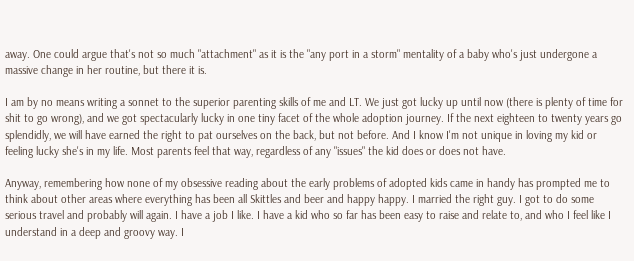away. One could argue that's not so much "attachment" as it is the "any port in a storm" mentality of a baby who's just undergone a massive change in her routine, but there it is.

I am by no means writing a sonnet to the superior parenting skills of me and LT. We just got lucky up until now (there is plenty of time for shit to go wrong), and we got spectacularly lucky in one tiny facet of the whole adoption journey. If the next eighteen to twenty years go splendidly, we will have earned the right to pat ourselves on the back, but not before. And I know I'm not unique in loving my kid or feeling lucky she's in my life. Most parents feel that way, regardless of any "issues" the kid does or does not have.

Anyway, remembering how none of my obsessive reading about the early problems of adopted kids came in handy has prompted me to think about other areas where everything has been all Skittles and beer and happy happy. I married the right guy. I got to do some serious travel and probably will again. I have a job I like. I have a kid who so far has been easy to raise and relate to, and who I feel like I understand in a deep and groovy way. I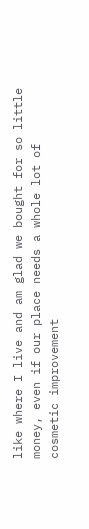like where I live and am glad we bought for so little money, even if our place needs a whole lot of cosmetic improvement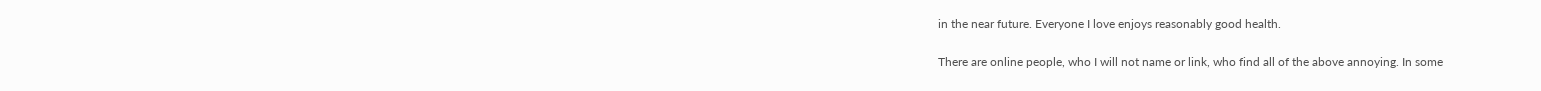in the near future. Everyone I love enjoys reasonably good health.

There are online people, who I will not name or link, who find all of the above annoying. In some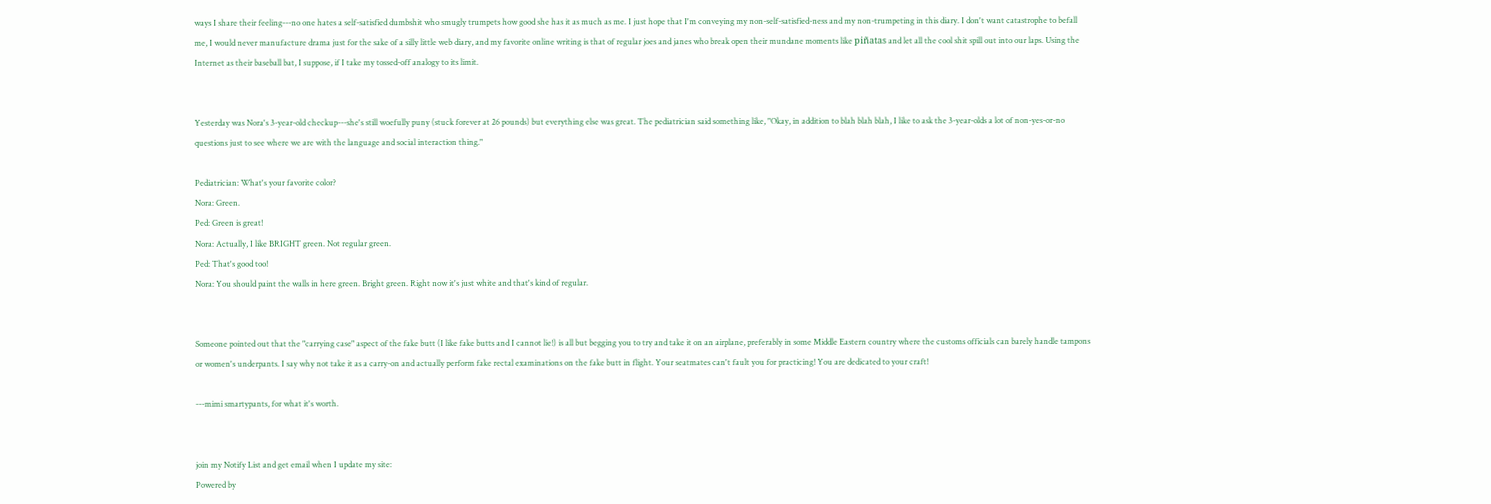ways I share their feeling---no one hates a self-satisfied dumbshit who smugly trumpets how good she has it as much as me. I just hope that I'm conveying my non-self-satisfied-ness and my non-trumpeting in this diary. I don't want catastrophe to befall me, I would never manufacture drama just for the sake of a silly little web diary, and my favorite online writing is that of regular joes and janes who break open their mundane moments like piñatas and let all the cool shit spill out into our laps. Using the Internet as their baseball bat, I suppose, if I take my tossed-off analogy to its limit.


Yesterday was Nora's 3-year-old checkup---she's still woefully puny (stuck forever at 26 pounds) but everything else was great. The pediatrician said something like, "Okay, in addition to blah blah blah, I like to ask the 3-year-olds a lot of non-yes-or-no questions just to see where we are with the language and social interaction thing."

Pediatrician: What's your favorite color?
Nora: Green.
Ped: Green is great!
Nora: Actually, I like BRIGHT green. Not regular green.
Ped: That's good too!
Nora: You should paint the walls in here green. Bright green. Right now it's just white and that's kind of regular.


Someone pointed out that the "carrying case" aspect of the fake butt (I like fake butts and I cannot lie!) is all but begging you to try and take it on an airplane, preferably in some Middle Eastern country where the customs officials can barely handle tampons or women's underpants. I say why not take it as a carry-on and actually perform fake rectal examinations on the fake butt in flight. Your seatmates can't fault you for practicing! You are dedicated to your craft!

---mimi smartypants, for what it's worth.


join my Notify List and get email when I update my site:
Powered by